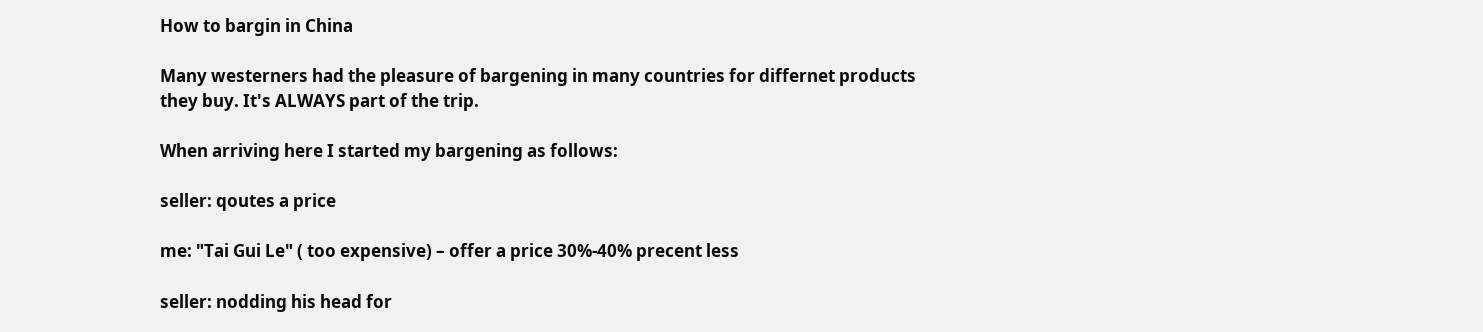How to bargin in China

Many westerners had the pleasure of bargening in many countries for differnet products they buy. It's ALWAYS part of the trip.

When arriving here I started my bargening as follows:

seller: qoutes a price

me: "Tai Gui Le" ( too expensive) – offer a price 30%-40% precent less

seller: nodding his head for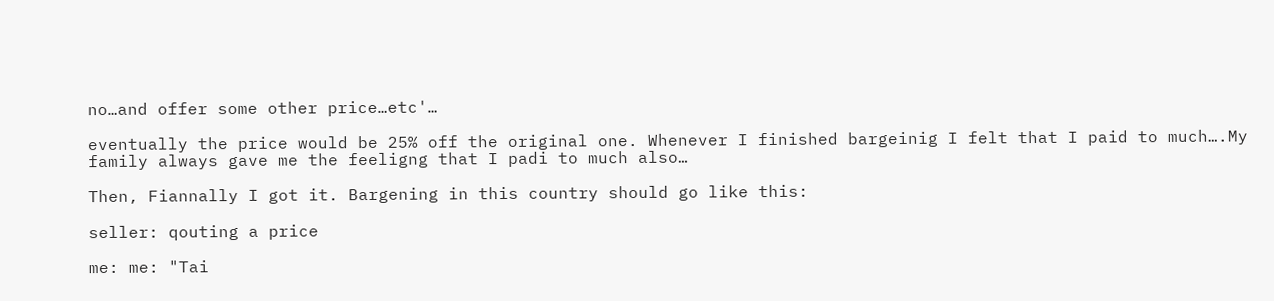no…and offer some other price…etc'…

eventually the price would be 25% off the original one. Whenever I finished bargeinig I felt that I paid to much….My family always gave me the feeligng that I padi to much also…

Then, Fiannally I got it. Bargening in this country should go like this:

seller: qouting a price

me: me: "Tai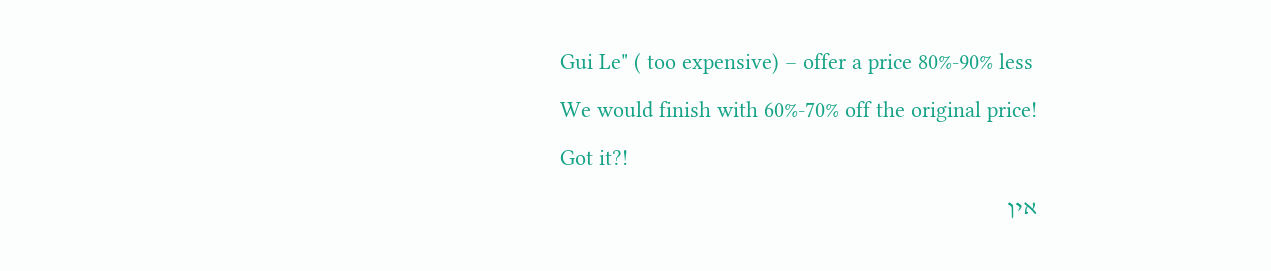Gui Le" ( too expensive) – offer a price 80%-90% less

We would finish with 60%-70% off the original price!

Got it?!

אין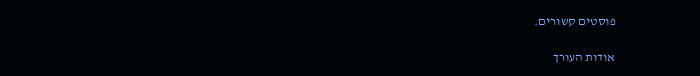פוסטים קשורים.

אודות העורך